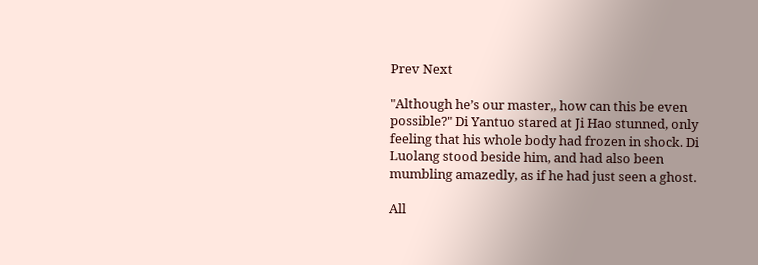Prev Next

"Although he’s our master,, how can this be even possible?" Di Yantuo stared at Ji Hao stunned, only feeling that his whole body had frozen in shock. Di Luolang stood beside him, and had also been mumbling amazedly, as if he had just seen a ghost.

All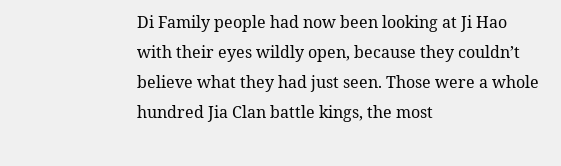Di Family people had now been looking at Ji Hao with their eyes wildly open, because they couldn’t believe what they had just seen. Those were a whole hundred Jia Clan battle kings, the most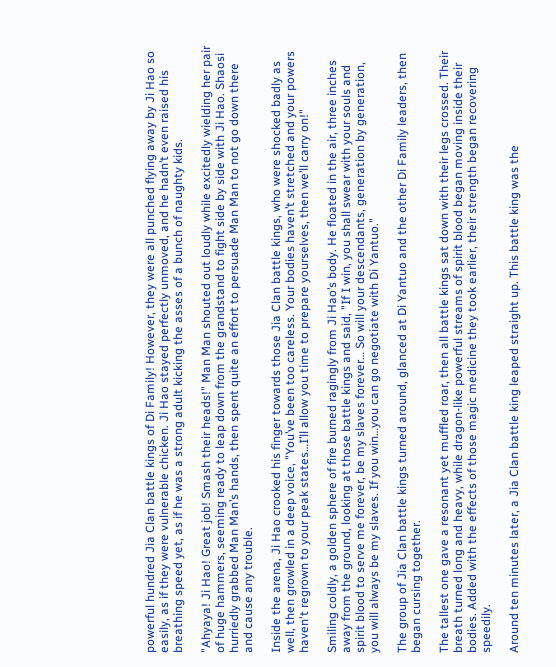powerful hundred Jia Clan battle kings of Di Family! However, they were all punched flying away by Ji Hao so easily, as if they were vulnerable chicken. Ji Hao stayed perfectly unmoved, and he hadn’t even raised his breathing speed yet, as if he was a strong adult kicking the asses of a bunch of naughty kids.

"Ahyaya! Ji Hao! Great job! Smash their heads!" Man Man shouted out loudly while excitedly wielding her pair of huge hammers, seeming ready to leap down from the grandstand to fight side by side with Ji Hao. Shaosi hurriedly grabbed Man Man’s hands, then spent quite an effort to persuade Man Man to not go down there and cause any trouble.

Inside the arena, Ji Hao crooked his finger towards those Jia Clan battle kings, who were shocked badly as well, then growled in a deep voice, "You’ve been too careless. Your bodies haven’t stretched and your powers haven't regrown to your peak states…I’ll allow you time to prepare yourselves, then we’ll carry on!"

Smiling coldly, a golden sphere of fire burned ragingly from Ji Hao’s body. He floated in the air, three inches away from the ground, looking at those battle kings and said, "If I win, you shall swear with your souls and spirit blood to serve me forever, be my slaves forever… So will your descendants, generation by generation, you will always be my slaves. If you win…you can go negotiate with Di Yantuo."

The group of Jia Clan battle kings turned around, glanced at Di Yantuo and the other Di Family leaders, then began cursing together.

The tallest one gave a resonant yet muffled roar, then all battle kings sat down with their legs crossed. Their breath turned long and heavy, while dragon-like powerful streams of spirit blood began moving inside their bodies. Added with the effects of those magic medicine they took earlier, their strength began recovering speedily.

Around ten minutes later, a Jia Clan battle king leaped straight up. This battle king was the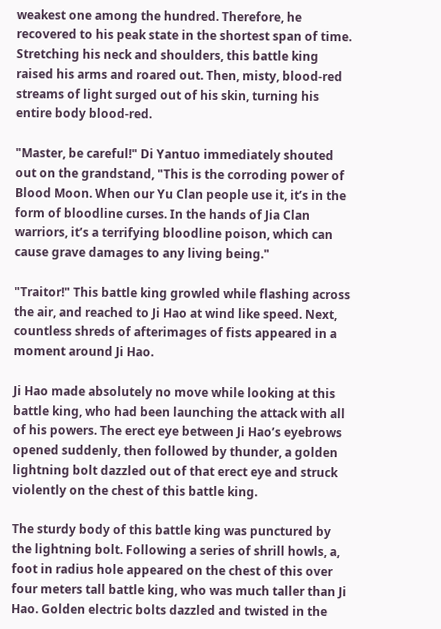weakest one among the hundred. Therefore, he recovered to his peak state in the shortest span of time. Stretching his neck and shoulders, this battle king raised his arms and roared out. Then, misty, blood-red streams of light surged out of his skin, turning his entire body blood-red.

"Master, be careful!" Di Yantuo immediately shouted out on the grandstand, "This is the corroding power of Blood Moon. When our Yu Clan people use it, it’s in the form of bloodline curses. In the hands of Jia Clan warriors, it’s a terrifying bloodline poison, which can cause grave damages to any living being."

"Traitor!" This battle king growled while flashing across the air, and reached to Ji Hao at wind like speed. Next, countless shreds of afterimages of fists appeared in a moment around Ji Hao.

Ji Hao made absolutely no move while looking at this battle king, who had been launching the attack with all of his powers. The erect eye between Ji Hao’s eyebrows opened suddenly, then followed by thunder, a golden lightning bolt dazzled out of that erect eye and struck violently on the chest of this battle king.

The sturdy body of this battle king was punctured by the lightning bolt. Following a series of shrill howls, a, foot in radius hole appeared on the chest of this over four meters tall battle king, who was much taller than Ji Hao. Golden electric bolts dazzled and twisted in the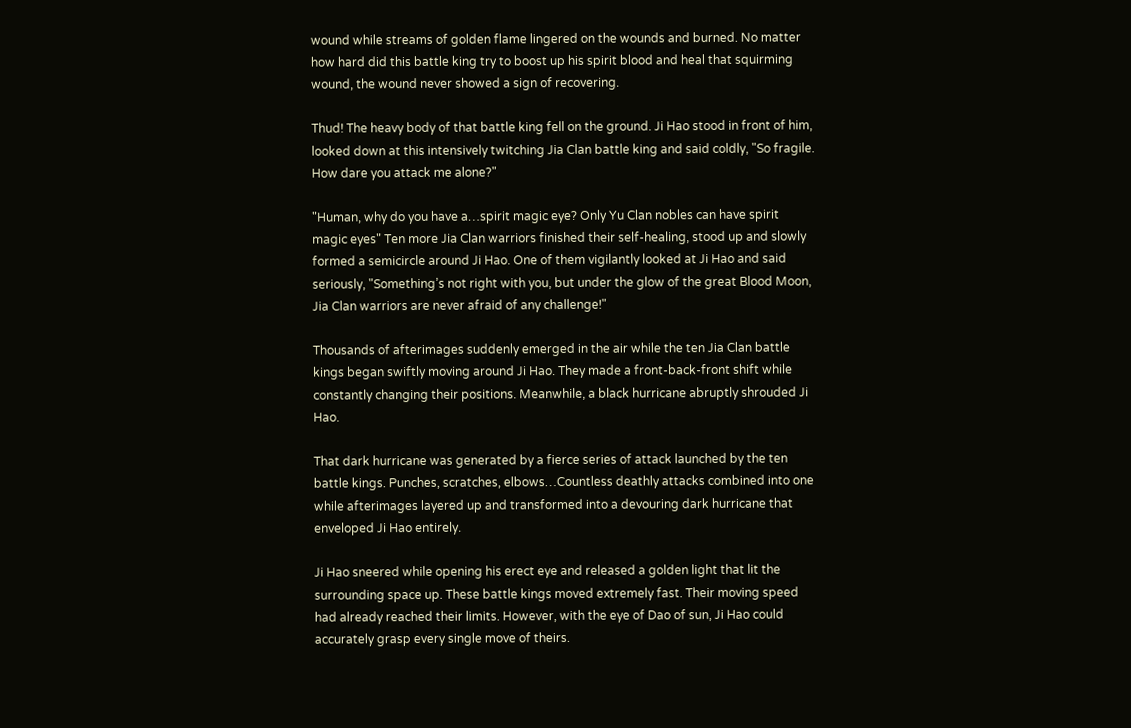wound while streams of golden flame lingered on the wounds and burned. No matter how hard did this battle king try to boost up his spirit blood and heal that squirming wound, the wound never showed a sign of recovering.

Thud! The heavy body of that battle king fell on the ground. Ji Hao stood in front of him, looked down at this intensively twitching Jia Clan battle king and said coldly, "So fragile. How dare you attack me alone?"

"Human, why do you have a…spirit magic eye? Only Yu Clan nobles can have spirit magic eyes" Ten more Jia Clan warriors finished their self-healing, stood up and slowly formed a semicircle around Ji Hao. One of them vigilantly looked at Ji Hao and said seriously, "Something’s not right with you, but under the glow of the great Blood Moon, Jia Clan warriors are never afraid of any challenge!"

Thousands of afterimages suddenly emerged in the air while the ten Jia Clan battle kings began swiftly moving around Ji Hao. They made a front-back-front shift while constantly changing their positions. Meanwhile, a black hurricane abruptly shrouded Ji Hao.

That dark hurricane was generated by a fierce series of attack launched by the ten battle kings. Punches, scratches, elbows…Countless deathly attacks combined into one while afterimages layered up and transformed into a devouring dark hurricane that enveloped Ji Hao entirely.

Ji Hao sneered while opening his erect eye and released a golden light that lit the surrounding space up. These battle kings moved extremely fast. Their moving speed had already reached their limits. However, with the eye of Dao of sun, Ji Hao could accurately grasp every single move of theirs.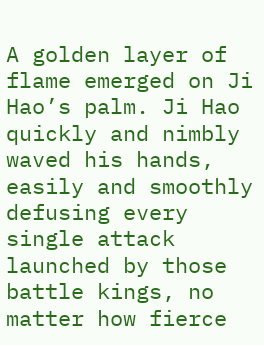A golden layer of flame emerged on Ji Hao’s palm. Ji Hao quickly and nimbly waved his hands, easily and smoothly defusing every single attack launched by those battle kings, no matter how fierce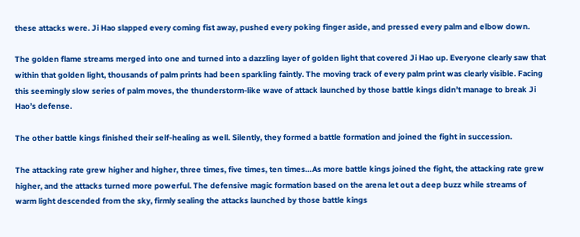these attacks were. Ji Hao slapped every coming fist away, pushed every poking finger aside, and pressed every palm and elbow down.

The golden flame streams merged into one and turned into a dazzling layer of golden light that covered Ji Hao up. Everyone clearly saw that within that golden light, thousands of palm prints had been sparkling faintly. The moving track of every palm print was clearly visible. Facing this seemingly slow series of palm moves, the thunderstorm-like wave of attack launched by those battle kings didn’t manage to break Ji Hao’s defense.

The other battle kings finished their self-healing as well. Silently, they formed a battle formation and joined the fight in succession.

The attacking rate grew higher and higher, three times, five times, ten times…As more battle kings joined the fight, the attacking rate grew higher, and the attacks turned more powerful. The defensive magic formation based on the arena let out a deep buzz while streams of warm light descended from the sky, firmly sealing the attacks launched by those battle kings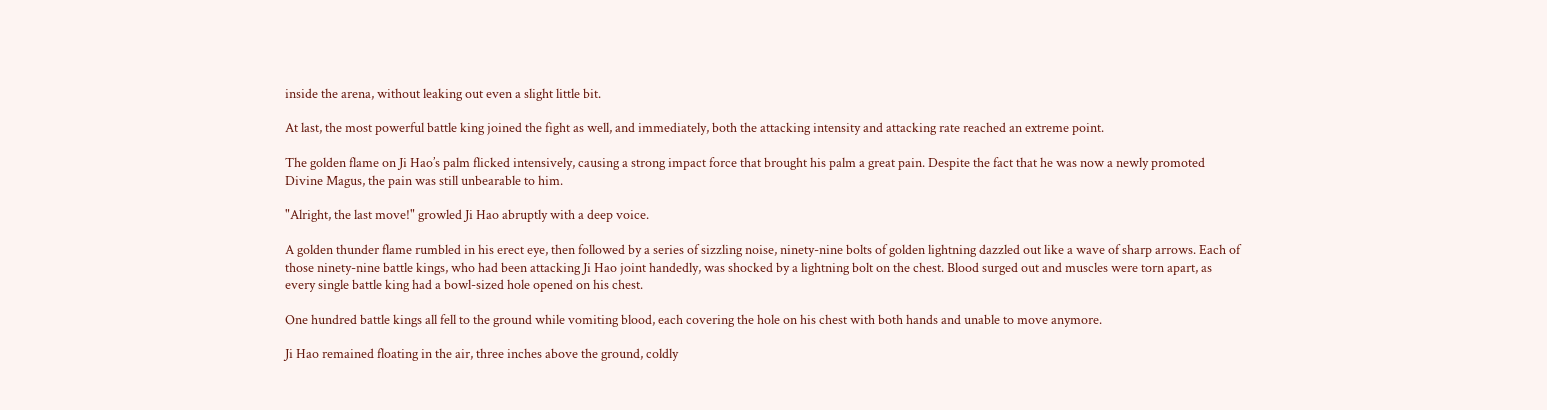inside the arena, without leaking out even a slight little bit.

At last, the most powerful battle king joined the fight as well, and immediately, both the attacking intensity and attacking rate reached an extreme point.

The golden flame on Ji Hao’s palm flicked intensively, causing a strong impact force that brought his palm a great pain. Despite the fact that he was now a newly promoted Divine Magus, the pain was still unbearable to him.

"Alright, the last move!" growled Ji Hao abruptly with a deep voice.

A golden thunder flame rumbled in his erect eye, then followed by a series of sizzling noise, ninety-nine bolts of golden lightning dazzled out like a wave of sharp arrows. Each of those ninety-nine battle kings, who had been attacking Ji Hao joint handedly, was shocked by a lightning bolt on the chest. Blood surged out and muscles were torn apart, as every single battle king had a bowl-sized hole opened on his chest.

One hundred battle kings all fell to the ground while vomiting blood, each covering the hole on his chest with both hands and unable to move anymore.

Ji Hao remained floating in the air, three inches above the ground, coldly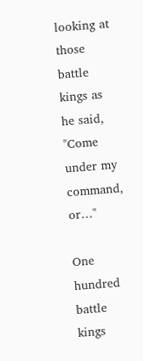looking at those battle kings as he said, "Come under my command, or…"

One hundred battle kings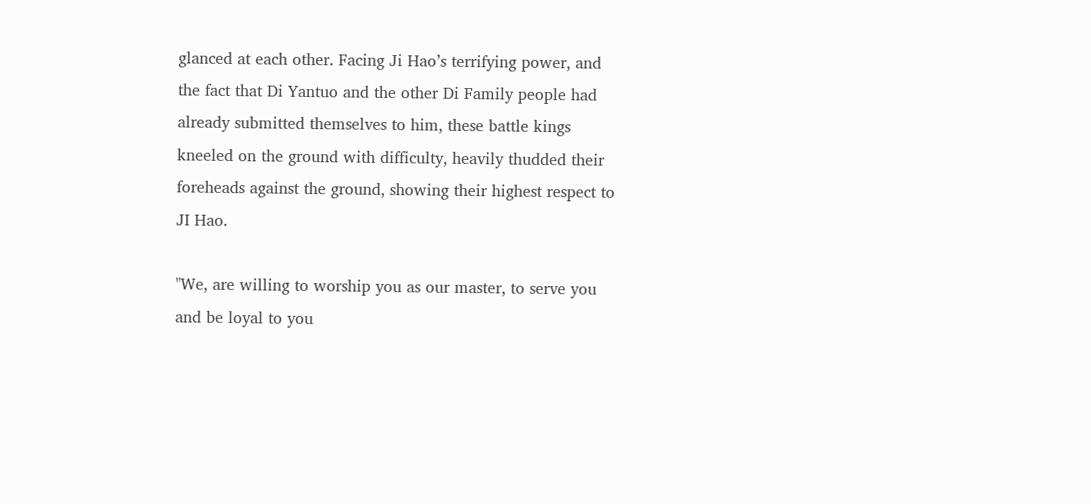glanced at each other. Facing Ji Hao’s terrifying power, and the fact that Di Yantuo and the other Di Family people had already submitted themselves to him, these battle kings kneeled on the ground with difficulty, heavily thudded their foreheads against the ground, showing their highest respect to JI Hao.

"We, are willing to worship you as our master, to serve you and be loyal to you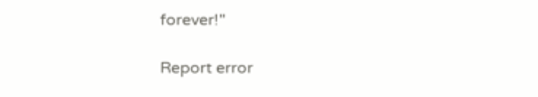forever!"

Report error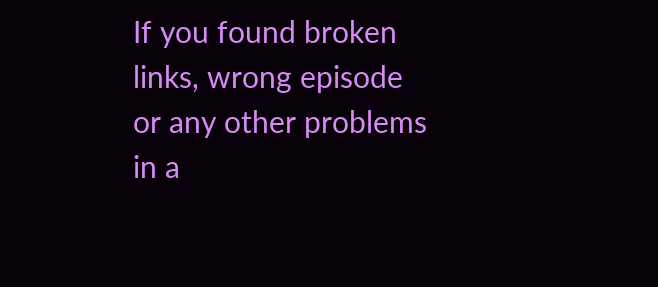If you found broken links, wrong episode or any other problems in a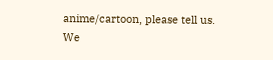anime/cartoon, please tell us. We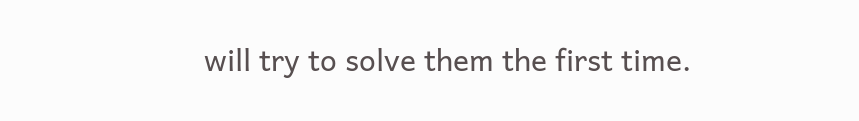will try to solve them the first time.